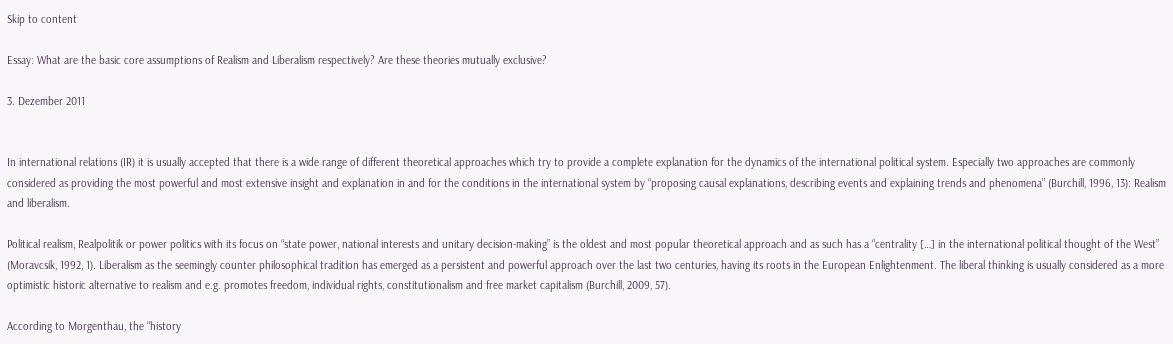Skip to content

Essay: What are the basic core assumptions of Realism and Liberalism respectively? Are these theories mutually exclusive?

3. Dezember 2011


In international relations (IR) it is usually accepted that there is a wide range of different theoretical approaches which try to provide a complete explanation for the dynamics of the international political system. Especially two approaches are commonly considered as providing the most powerful and most extensive insight and explanation in and for the conditions in the international system by “proposing causal explanations, describing events and explaining trends and phenomena” (Burchill, 1996, 13): Realism and liberalism.

Political realism, Realpolitik or power politics with its focus on “state power, national interests and unitary decision-making” is the oldest and most popular theoretical approach and as such has a “centrality […] in the international political thought of the West” (Moravcsik, 1992, 1). Liberalism as the seemingly counter philosophical tradition has emerged as a persistent and powerful approach over the last two centuries, having its roots in the European Enlightenment. The liberal thinking is usually considered as a more optimistic historic alternative to realism and e.g. promotes freedom, individual rights, constitutionalism and free market capitalism (Burchill, 2009, 57).

According to Morgenthau, the “history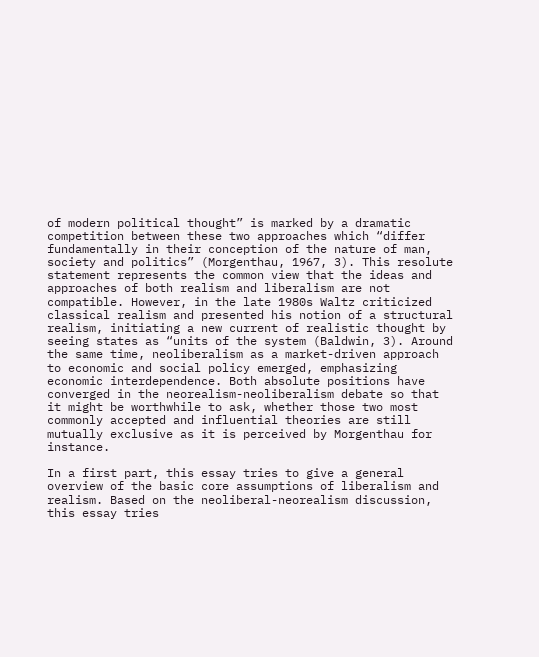of modern political thought” is marked by a dramatic competition between these two approaches which “differ fundamentally in their conception of the nature of man, society and politics” (Morgenthau, 1967, 3). This resolute statement represents the common view that the ideas and approaches of both realism and liberalism are not compatible. However, in the late 1980s Waltz criticized classical realism and presented his notion of a structural realism, initiating a new current of realistic thought by seeing states as “units of the system (Baldwin, 3). Around the same time, neoliberalism as a market-driven approach to economic and social policy emerged, emphasizing economic interdependence. Both absolute positions have converged in the neorealism-neoliberalism debate so that it might be worthwhile to ask, whether those two most commonly accepted and influential theories are still mutually exclusive as it is perceived by Morgenthau for instance.

In a first part, this essay tries to give a general overview of the basic core assumptions of liberalism and realism. Based on the neoliberal-neorealism discussion, this essay tries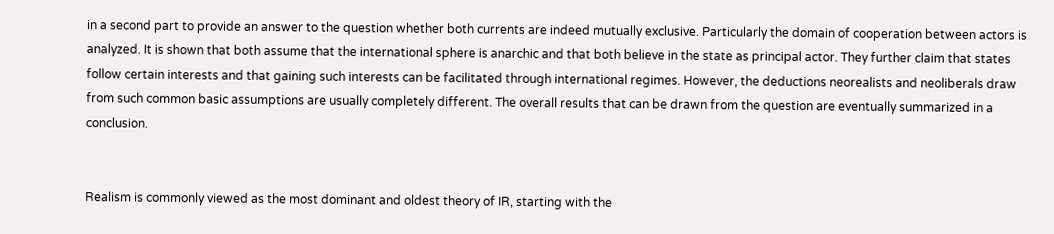in a second part to provide an answer to the question whether both currents are indeed mutually exclusive. Particularly the domain of cooperation between actors is analyzed. It is shown that both assume that the international sphere is anarchic and that both believe in the state as principal actor. They further claim that states follow certain interests and that gaining such interests can be facilitated through international regimes. However, the deductions neorealists and neoliberals draw from such common basic assumptions are usually completely different. The overall results that can be drawn from the question are eventually summarized in a conclusion.


Realism is commonly viewed as the most dominant and oldest theory of IR, starting with the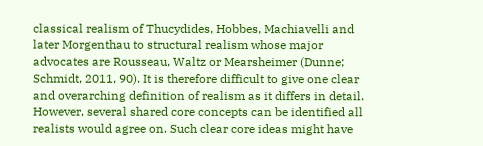classical realism of Thucydides, Hobbes, Machiavelli and later Morgenthau to structural realism whose major advocates are Rousseau, Waltz or Mearsheimer (Dunne; Schmidt, 2011, 90). It is therefore difficult to give one clear and overarching definition of realism as it differs in detail. However, several shared core concepts can be identified all realists would agree on. Such clear core ideas might have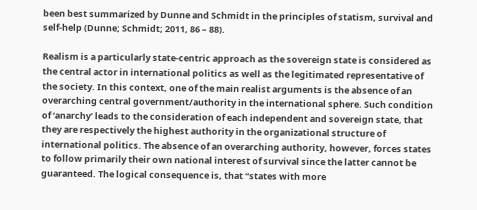been best summarized by Dunne and Schmidt in the principles of statism, survival and self-help (Dunne; Schmidt; 2011, 86 – 88).

Realism is a particularly state-centric approach as the sovereign state is considered as the central actor in international politics as well as the legitimated representative of the society. In this context, one of the main realist arguments is the absence of an overarching central government/authority in the international sphere. Such condition of ‘anarchy’ leads to the consideration of each independent and sovereign state, that they are respectively the highest authority in the organizational structure of international politics. The absence of an overarching authority, however, forces states to follow primarily their own national interest of survival since the latter cannot be guaranteed. The logical consequence is, that “states with more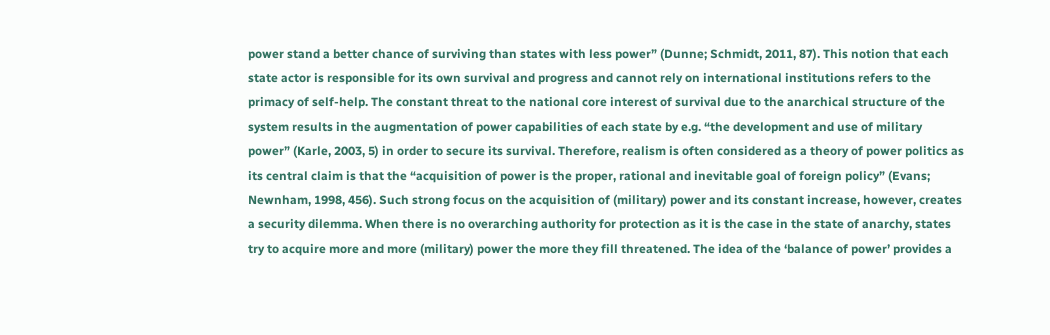power stand a better chance of surviving than states with less power” (Dunne; Schmidt, 2011, 87). This notion that each state actor is responsible for its own survival and progress and cannot rely on international institutions refers to the primacy of self-help. The constant threat to the national core interest of survival due to the anarchical structure of the system results in the augmentation of power capabilities of each state by e.g. “the development and use of military power” (Karle, 2003, 5) in order to secure its survival. Therefore, realism is often considered as a theory of power politics as its central claim is that the “acquisition of power is the proper, rational and inevitable goal of foreign policy” (Evans; Newnham, 1998, 456). Such strong focus on the acquisition of (military) power and its constant increase, however, creates a security dilemma. When there is no overarching authority for protection as it is the case in the state of anarchy, states try to acquire more and more (military) power the more they fill threatened. The idea of the ‘balance of power’ provides a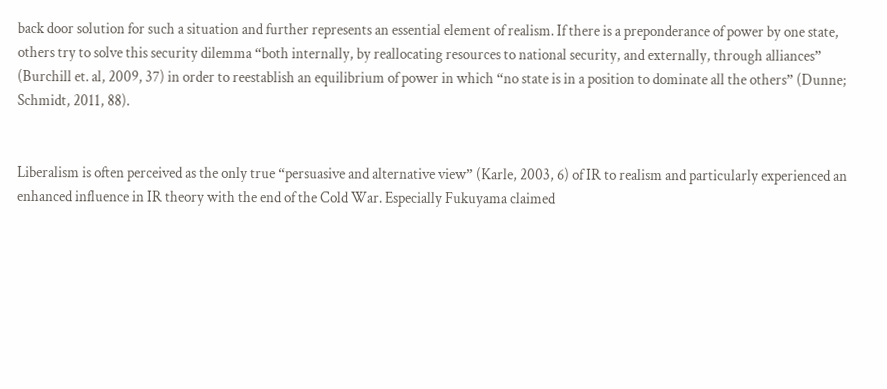back door solution for such a situation and further represents an essential element of realism. If there is a preponderance of power by one state, others try to solve this security dilemma “both internally, by reallocating resources to national security, and externally, through alliances” (Burchill et. al, 2009, 37) in order to reestablish an equilibrium of power in which “no state is in a position to dominate all the others” (Dunne; Schmidt, 2011, 88).


Liberalism is often perceived as the only true “persuasive and alternative view” (Karle, 2003, 6) of IR to realism and particularly experienced an enhanced influence in IR theory with the end of the Cold War. Especially Fukuyama claimed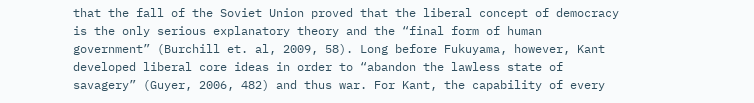that the fall of the Soviet Union proved that the liberal concept of democracy is the only serious explanatory theory and the “final form of human government” (Burchill et. al, 2009, 58). Long before Fukuyama, however, Kant developed liberal core ideas in order to “abandon the lawless state of savagery” (Guyer, 2006, 482) and thus war. For Kant, the capability of every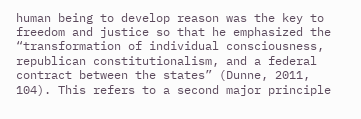human being to develop reason was the key to freedom and justice so that he emphasized the “transformation of individual consciousness, republican constitutionalism, and a federal contract between the states” (Dunne, 2011, 104). This refers to a second major principle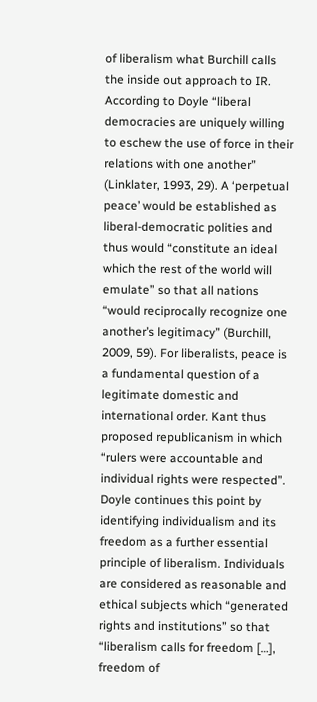of liberalism what Burchill calls the inside out approach to IR. According to Doyle “liberal democracies are uniquely willing to eschew the use of force in their relations with one another” (Linklater, 1993, 29). A ‘perpetual peace’ would be established as liberal-democratic polities and thus would “constitute an ideal which the rest of the world will emulate” so that all nations “would reciprocally recognize one another’s legitimacy” (Burchill, 2009, 59). For liberalists, peace is a fundamental question of a legitimate domestic and international order. Kant thus proposed republicanism in which “rulers were accountable and individual rights were respected”. Doyle continues this point by identifying individualism and its freedom as a further essential principle of liberalism. Individuals are considered as reasonable and ethical subjects which “generated rights and institutions” so that “liberalism calls for freedom […], freedom of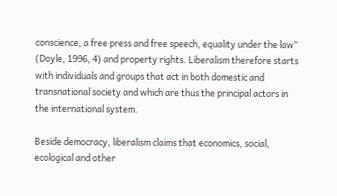conscience, a free press and free speech, equality under the law” (Doyle, 1996, 4) and property rights. Liberalism therefore starts with individuals and groups that act in both domestic and transnational society and which are thus the principal actors in the international system.

Beside democracy, liberalism claims that economics, social, ecological and other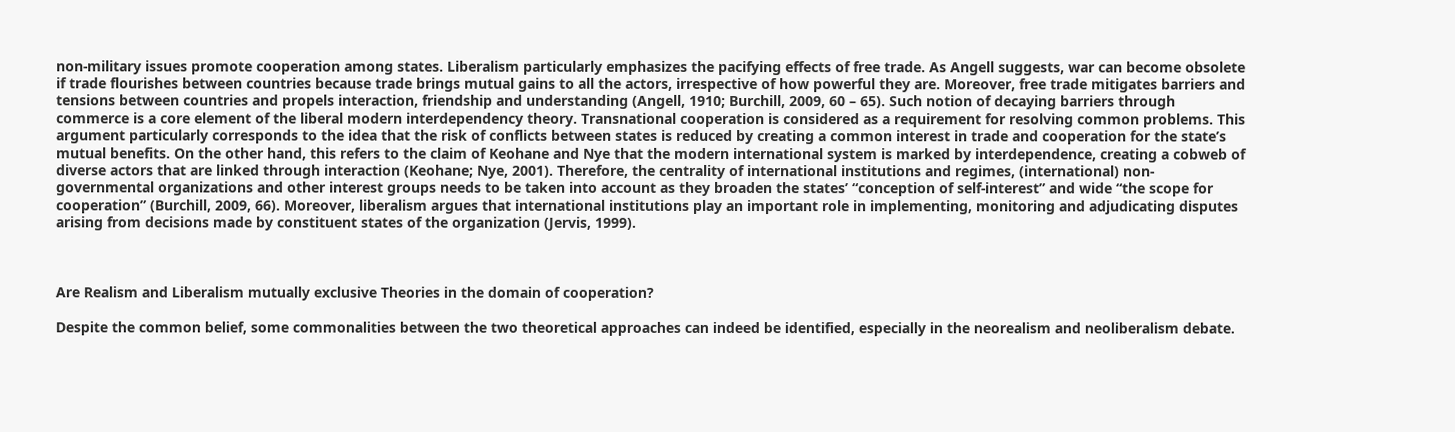non-military issues promote cooperation among states. Liberalism particularly emphasizes the pacifying effects of free trade. As Angell suggests, war can become obsolete if trade flourishes between countries because trade brings mutual gains to all the actors, irrespective of how powerful they are. Moreover, free trade mitigates barriers and tensions between countries and propels interaction, friendship and understanding (Angell, 1910; Burchill, 2009, 60 – 65). Such notion of decaying barriers through commerce is a core element of the liberal modern interdependency theory. Transnational cooperation is considered as a requirement for resolving common problems. This argument particularly corresponds to the idea that the risk of conflicts between states is reduced by creating a common interest in trade and cooperation for the state’s mutual benefits. On the other hand, this refers to the claim of Keohane and Nye that the modern international system is marked by interdependence, creating a cobweb of diverse actors that are linked through interaction (Keohane; Nye, 2001). Therefore, the centrality of international institutions and regimes, (international) non-governmental organizations and other interest groups needs to be taken into account as they broaden the states’ “conception of self-interest” and wide “the scope for cooperation” (Burchill, 2009, 66). Moreover, liberalism argues that international institutions play an important role in implementing, monitoring and adjudicating disputes arising from decisions made by constituent states of the organization (Jervis, 1999).



Are Realism and Liberalism mutually exclusive Theories in the domain of cooperation?

Despite the common belief, some commonalities between the two theoretical approaches can indeed be identified, especially in the neorealism and neoliberalism debate.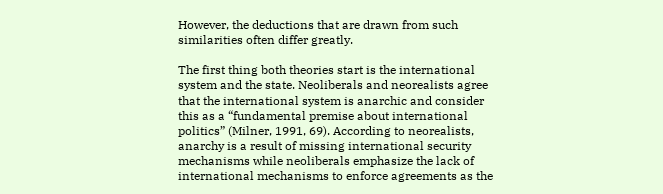However, the deductions that are drawn from such similarities often differ greatly.

The first thing both theories start is the international system and the state. Neoliberals and neorealists agree that the international system is anarchic and consider this as a “fundamental premise about international politics” (Milner, 1991, 69). According to neorealists, anarchy is a result of missing international security mechanisms while neoliberals emphasize the lack of international mechanisms to enforce agreements as the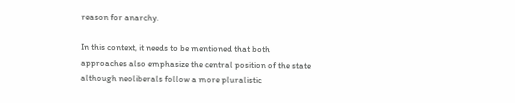reason for anarchy.

In this context, it needs to be mentioned that both approaches also emphasize the central position of the state although neoliberals follow a more pluralistic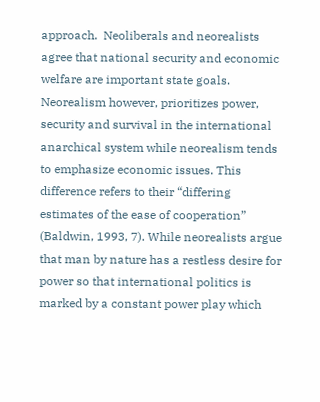approach.  Neoliberals and neorealists agree that national security and economic welfare are important state goals. Neorealism however, prioritizes power, security and survival in the international anarchical system while neorealism tends to emphasize economic issues. This difference refers to their “differing estimates of the ease of cooperation” (Baldwin, 1993, 7). While neorealists argue that man by nature has a restless desire for power so that international politics is marked by a constant power play which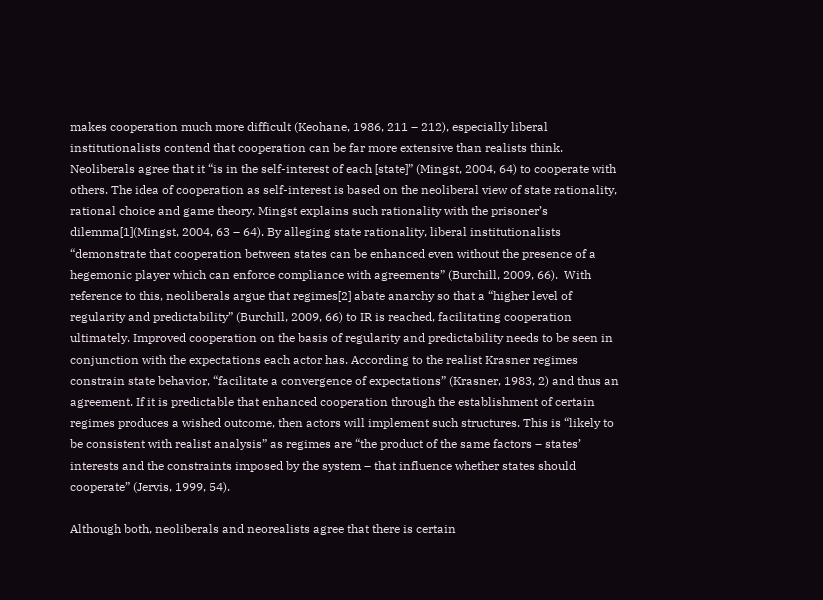makes cooperation much more difficult (Keohane, 1986, 211 – 212), especially liberal institutionalists contend that cooperation can be far more extensive than realists think. Neoliberals agree that it “is in the self-interest of each [state]” (Mingst, 2004, 64) to cooperate with others. The idea of cooperation as self-interest is based on the neoliberal view of state rationality, rational choice and game theory. Mingst explains such rationality with the prisoner’s dilemma[1](Mingst, 2004, 63 – 64). By alleging state rationality, liberal institutionalists “demonstrate that cooperation between states can be enhanced even without the presence of a hegemonic player which can enforce compliance with agreements” (Burchill, 2009, 66).  With reference to this, neoliberals argue that regimes[2] abate anarchy so that a “higher level of regularity and predictability” (Burchill, 2009, 66) to IR is reached, facilitating cooperation ultimately. Improved cooperation on the basis of regularity and predictability needs to be seen in conjunction with the expectations each actor has. According to the realist Krasner regimes constrain state behavior, “facilitate a convergence of expectations” (Krasner, 1983, 2) and thus an agreement. If it is predictable that enhanced cooperation through the establishment of certain regimes produces a wished outcome, then actors will implement such structures. This is “likely to be consistent with realist analysis” as regimes are “the product of the same factors – states’ interests and the constraints imposed by the system – that influence whether states should cooperate” (Jervis, 1999, 54).

Although both, neoliberals and neorealists agree that there is certain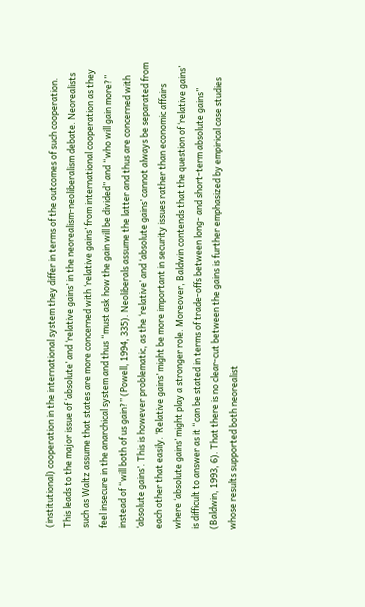(institutional) cooperation in the international system they differ in terms of the outcomes of such cooperation. This leads to the major issue of ‘absolute’ and ‘relative gains’ in the neorealism-neoliberalism debate. Neorealists such as Waltz assume that states are more concerned with ‘relative gains’ from international cooperation as they feel insecure in the anarchical system and thus “must ask how the gain will be divided” and “who will gain more?” instead of “will both of us gain?” (Powell, 1994, 335). Neoliberals assume the latter and thus are concerned with ‘absolute gains’. This is however problematic, as the ‘relative’ and ‘absolute gains’ cannot always be separated from each other that easily. ‘Relative gains’ might be more important in security issues rather than economic affairs where ‘absolute gains’ might play a stronger role. Moreover, Baldwin contends that the question of ‘relative gains’ is difficult to answer as it “can be stated in terms of trade-offs between long- and short-term absolute gains” (Baldwin, 1993, 6). That there is no clear-cut between the gains is further emphasized by empirical case studies whose results supported both neorealist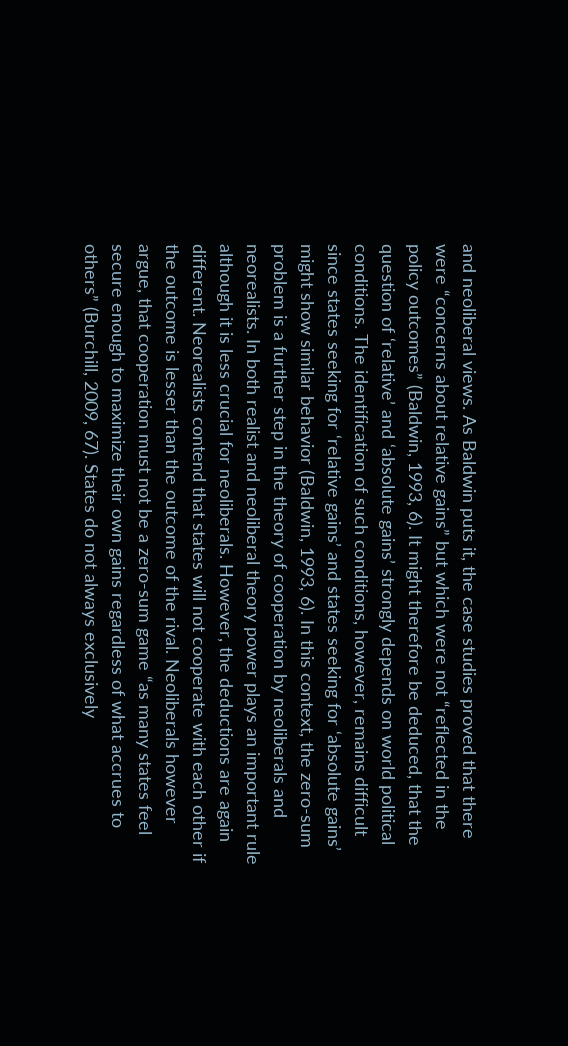and neoliberal views. As Baldwin puts it, the case studies proved that there were “concerns about relative gains” but which were not “reflected in the policy outcomes” (Baldwin, 1993, 6). It might therefore be deduced, that the question of ‘relative’ and ‘absolute gains’ strongly depends on world political conditions. The identification of such conditions, however, remains difficult since states seeking for ‘relative gains’ and states seeking for ‘absolute gains’ might show similar behavior (Baldwin, 1993, 6). In this context, the zero-sum problem is a further step in the theory of cooperation by neoliberals and neorealists. In both realist and neoliberal theory power plays an important rule although it is less crucial for neoliberals. However, the deductions are again different. Neorealists contend that states will not cooperate with each other if the outcome is lesser than the outcome of the rival. Neoliberals however argue, that cooperation must not be a zero-sum game “as many states feel secure enough to maximize their own gains regardless of what accrues to others” (Burchill, 2009, 67). States do not always exclusively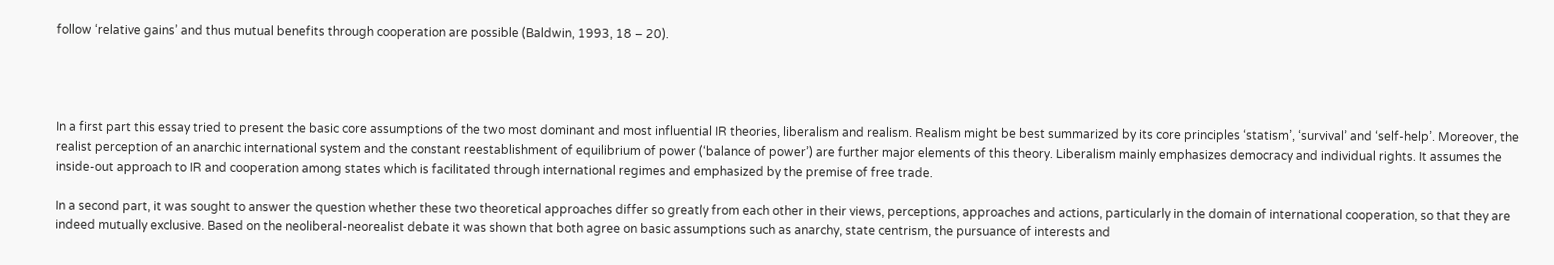follow ‘relative gains’ and thus mutual benefits through cooperation are possible (Baldwin, 1993, 18 – 20).




In a first part this essay tried to present the basic core assumptions of the two most dominant and most influential IR theories, liberalism and realism. Realism might be best summarized by its core principles ‘statism’, ‘survival’ and ‘self-help’. Moreover, the realist perception of an anarchic international system and the constant reestablishment of equilibrium of power (‘balance of power’) are further major elements of this theory. Liberalism mainly emphasizes democracy and individual rights. It assumes the inside-out approach to IR and cooperation among states which is facilitated through international regimes and emphasized by the premise of free trade.

In a second part, it was sought to answer the question whether these two theoretical approaches differ so greatly from each other in their views, perceptions, approaches and actions, particularly in the domain of international cooperation, so that they are indeed mutually exclusive. Based on the neoliberal-neorealist debate it was shown that both agree on basic assumptions such as anarchy, state centrism, the pursuance of interests and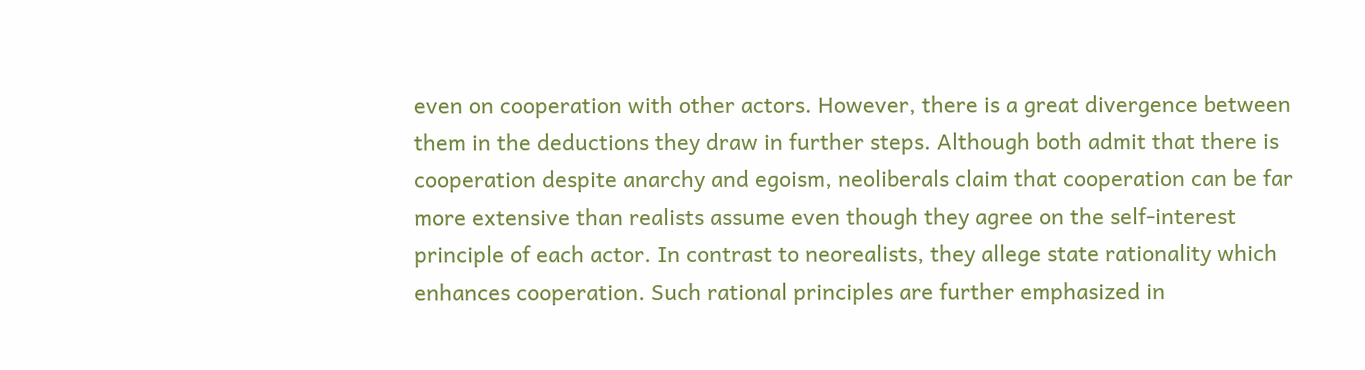even on cooperation with other actors. However, there is a great divergence between them in the deductions they draw in further steps. Although both admit that there is cooperation despite anarchy and egoism, neoliberals claim that cooperation can be far more extensive than realists assume even though they agree on the self-interest principle of each actor. In contrast to neorealists, they allege state rationality which enhances cooperation. Such rational principles are further emphasized in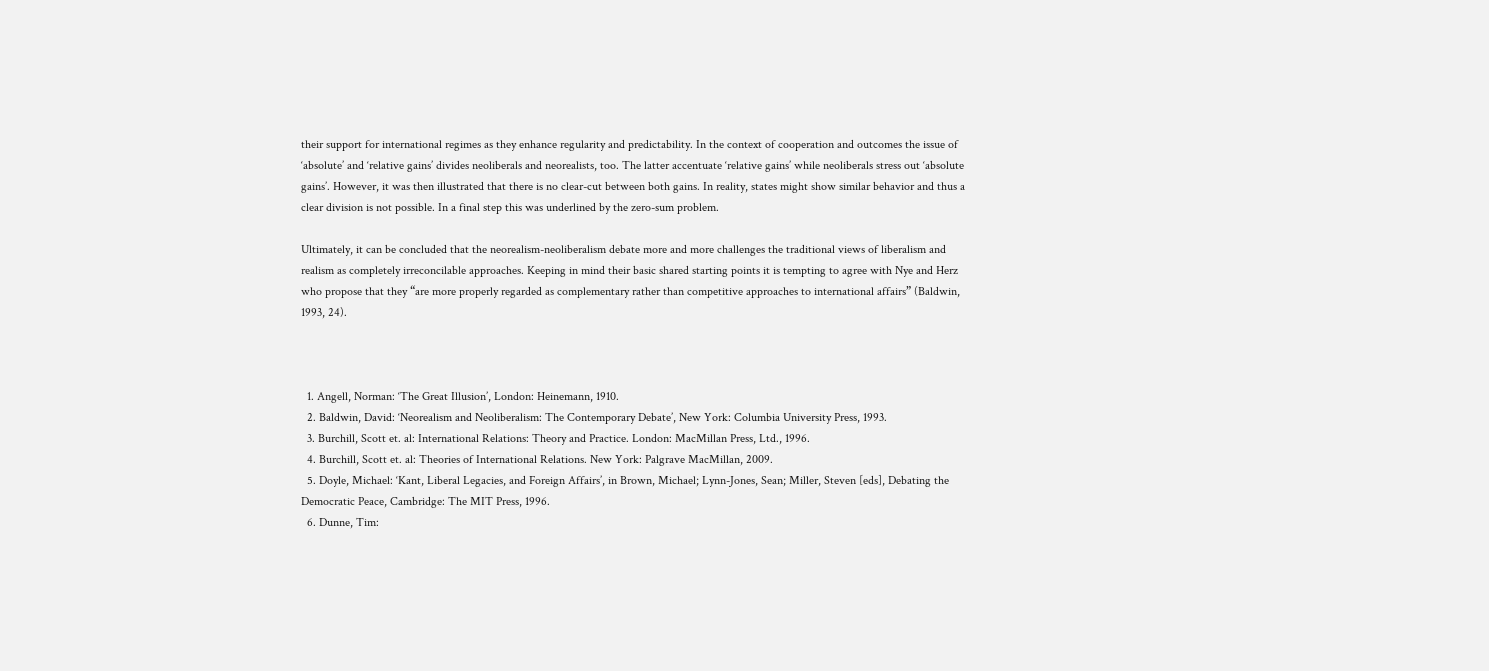their support for international regimes as they enhance regularity and predictability. In the context of cooperation and outcomes the issue of ‘absolute’ and ‘relative gains’ divides neoliberals and neorealists, too. The latter accentuate ‘relative gains’ while neoliberals stress out ‘absolute gains’. However, it was then illustrated that there is no clear-cut between both gains. In reality, states might show similar behavior and thus a clear division is not possible. In a final step this was underlined by the zero-sum problem.

Ultimately, it can be concluded that the neorealism-neoliberalism debate more and more challenges the traditional views of liberalism and realism as completely irreconcilable approaches. Keeping in mind their basic shared starting points it is tempting to agree with Nye and Herz who propose that they “are more properly regarded as complementary rather than competitive approaches to international affairs” (Baldwin, 1993, 24).



  1. Angell, Norman: ‘The Great Illusion’, London: Heinemann, 1910.
  2. Baldwin, David: ‘Neorealism and Neoliberalism: The Contemporary Debate’, New York: Columbia University Press, 1993.
  3. Burchill, Scott et. al: International Relations: Theory and Practice. London: MacMillan Press, Ltd., 1996.
  4. Burchill, Scott et. al: Theories of International Relations. New York: Palgrave MacMillan, 2009.
  5. Doyle, Michael: ‘Kant, Liberal Legacies, and Foreign Affairs’, in Brown, Michael; Lynn-Jones, Sean; Miller, Steven [eds], Debating the Democratic Peace, Cambridge: The MIT Press, 1996.
  6. Dunne, Tim: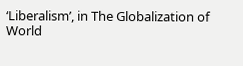‘Liberalism’, in The Globalization of World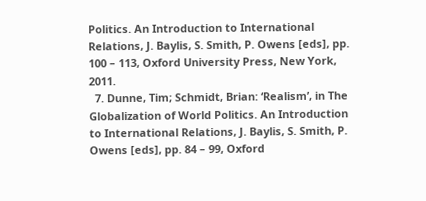Politics. An Introduction to International Relations, J. Baylis, S. Smith, P. Owens [eds], pp. 100 – 113, Oxford University Press, New York, 2011.
  7. Dunne, Tim; Schmidt, Brian: ‘Realism’, in The Globalization of World Politics. An Introduction to International Relations, J. Baylis, S. Smith, P. Owens [eds], pp. 84 – 99, Oxford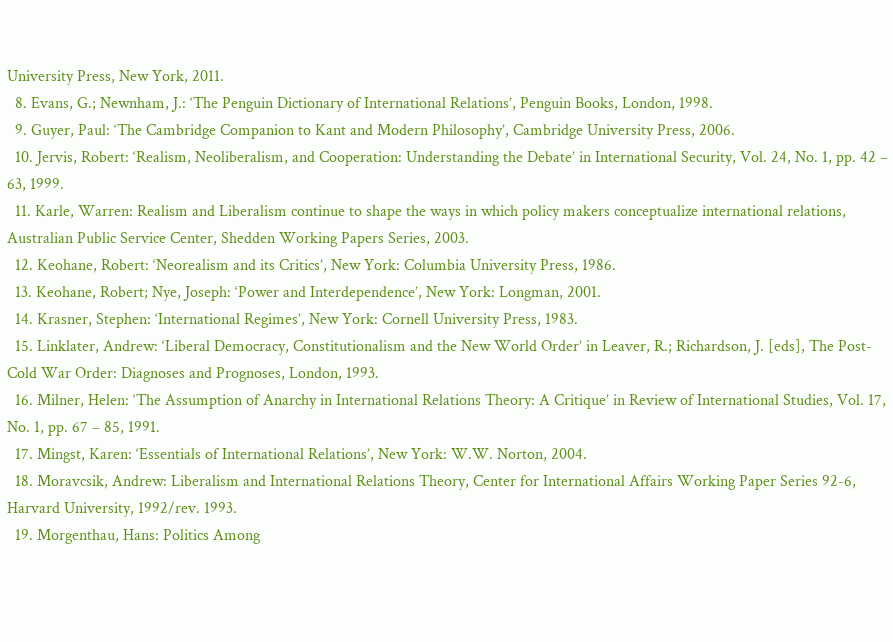University Press, New York, 2011.
  8. Evans, G.; Newnham, J.: ‘The Penguin Dictionary of International Relations’, Penguin Books, London, 1998.
  9. Guyer, Paul: ‘The Cambridge Companion to Kant and Modern Philosophy’, Cambridge University Press, 2006.
  10. Jervis, Robert: ‘Realism, Neoliberalism, and Cooperation: Understanding the Debate’ in International Security, Vol. 24, No. 1, pp. 42 – 63, 1999.
  11. Karle, Warren: Realism and Liberalism continue to shape the ways in which policy makers conceptualize international relations, Australian Public Service Center, Shedden Working Papers Series, 2003.
  12. Keohane, Robert: ‘Neorealism and its Critics’, New York: Columbia University Press, 1986.
  13. Keohane, Robert; Nye, Joseph: ‘Power and Interdependence’, New York: Longman, 2001.
  14. Krasner, Stephen: ‘International Regimes’, New York: Cornell University Press, 1983.
  15. Linklater, Andrew: ‘Liberal Democracy, Constitutionalism and the New World Order’ in Leaver, R.; Richardson, J. [eds], The Post-Cold War Order: Diagnoses and Prognoses, London, 1993.
  16. Milner, Helen: ‘The Assumption of Anarchy in International Relations Theory: A Critique’ in Review of International Studies, Vol. 17, No. 1, pp. 67 – 85, 1991.
  17. Mingst, Karen: ‘Essentials of International Relations’, New York: W.W. Norton, 2004.
  18. Moravcsik, Andrew: Liberalism and International Relations Theory, Center for International Affairs Working Paper Series 92-6, Harvard University, 1992/rev. 1993.
  19. Morgenthau, Hans: Politics Among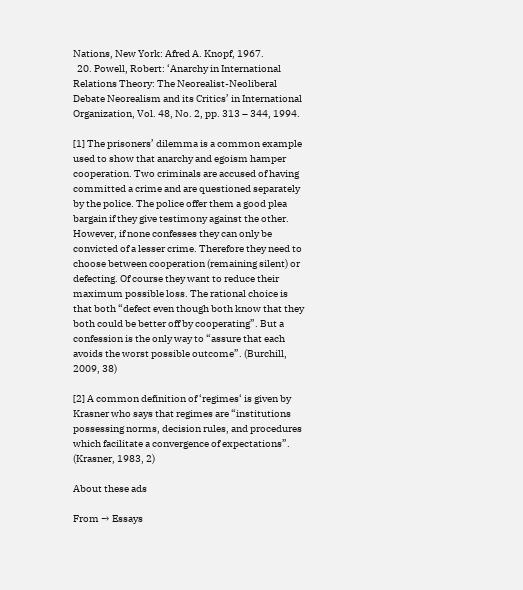Nations, New York: Afred A. Knopf, 1967.
  20. Powell, Robert: ‘Anarchy in International Relations Theory: The Neorealist-Neoliberal Debate Neorealism and its Critics’ in International Organization, Vol. 48, No. 2, pp. 313 – 344, 1994.

[1] The prisoners’ dilemma is a common example used to show that anarchy and egoism hamper cooperation. Two criminals are accused of having committed a crime and are questioned separately by the police. The police offer them a good plea bargain if they give testimony against the other. However, if none confesses they can only be convicted of a lesser crime. Therefore they need to choose between cooperation (remaining silent) or defecting. Of course they want to reduce their maximum possible loss. The rational choice is that both “defect even though both know that they both could be better off by cooperating”. But a confession is the only way to “assure that each avoids the worst possible outcome”. (Burchill, 2009, 38)

[2] A common definition of ‘regimes‘ is given by Krasner who says that regimes are “institutions possessing norms, decision rules, and procedures which facilitate a convergence of expectations”. (Krasner, 1983, 2)

About these ads

From → Essays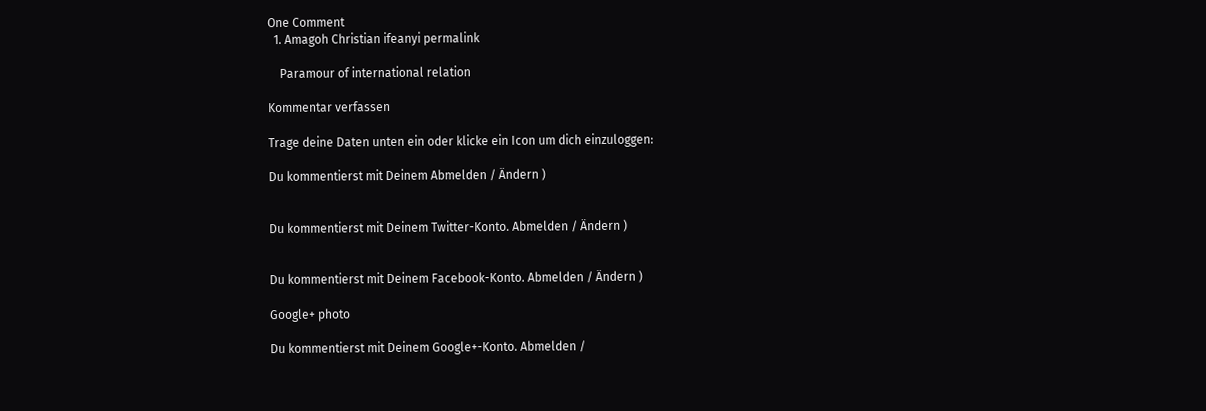One Comment
  1. Amagoh Christian ifeanyi permalink

    Paramour of international relation

Kommentar verfassen

Trage deine Daten unten ein oder klicke ein Icon um dich einzuloggen:

Du kommentierst mit Deinem Abmelden / Ändern )


Du kommentierst mit Deinem Twitter-Konto. Abmelden / Ändern )


Du kommentierst mit Deinem Facebook-Konto. Abmelden / Ändern )

Google+ photo

Du kommentierst mit Deinem Google+-Konto. Abmelden /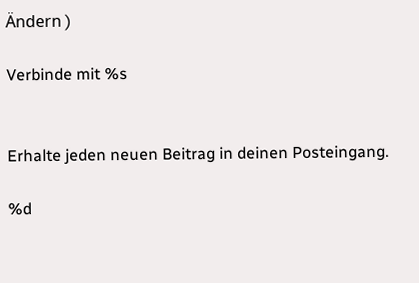Ändern )

Verbinde mit %s


Erhalte jeden neuen Beitrag in deinen Posteingang.

%d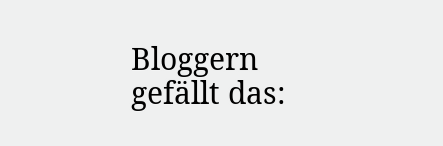Bloggern gefällt das: